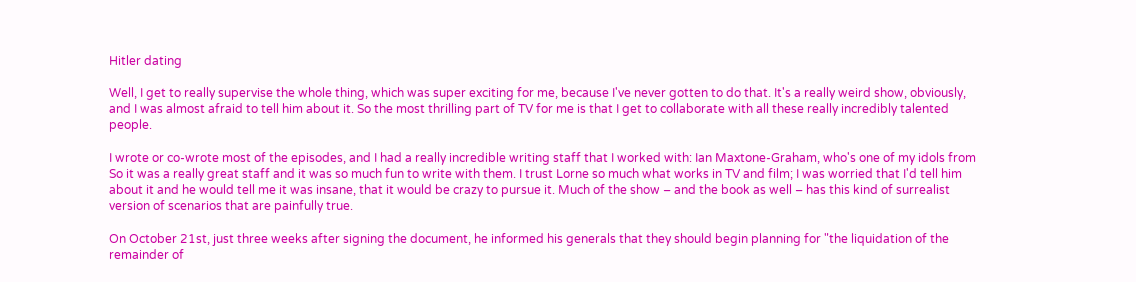Hitler dating

Well, I get to really supervise the whole thing, which was super exciting for me, because I've never gotten to do that. It's a really weird show, obviously, and I was almost afraid to tell him about it. So the most thrilling part of TV for me is that I get to collaborate with all these really incredibly talented people.

I wrote or co-wrote most of the episodes, and I had a really incredible writing staff that I worked with: Ian Maxtone-Graham, who's one of my idols from So it was a really great staff and it was so much fun to write with them. I trust Lorne so much what works in TV and film; I was worried that I'd tell him about it and he would tell me it was insane, that it would be crazy to pursue it. Much of the show – and the book as well – has this kind of surrealist version of scenarios that are painfully true.

On October 21st, just three weeks after signing the document, he informed his generals that they should begin planning for "the liquidation of the remainder of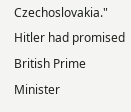Czechoslovakia." Hitler had promised British Prime Minister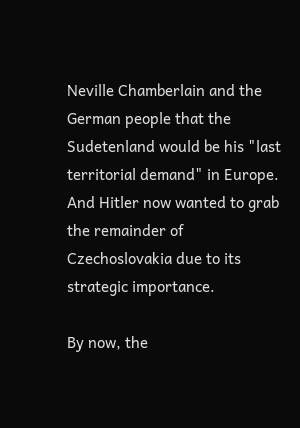Neville Chamberlain and the German people that the Sudetenland would be his "last territorial demand" in Europe. And Hitler now wanted to grab the remainder of Czechoslovakia due to its strategic importance.

By now, the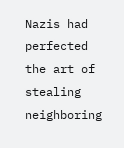Nazis had perfected the art of stealing neighboring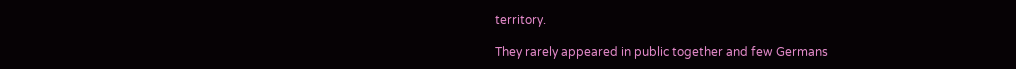territory.

They rarely appeared in public together and few Germans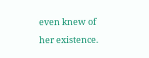even knew of her existence.